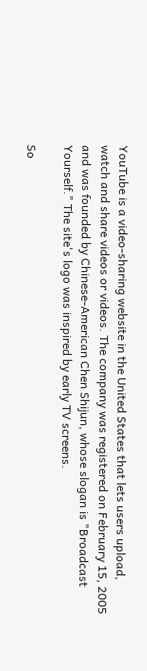YouTube is a video-sharing website in the United States that lets users upload, watch and share videos or videos. The company was registered on February 15, 2005 and was founded by Chinese-American Chen Shijun, whose slogan is "Broadcast Yourself." The site's logo was inspired by early TV screens.

So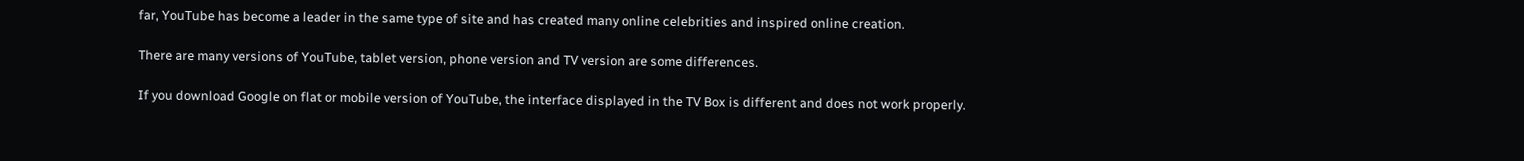far, YouTube has become a leader in the same type of site and has created many online celebrities and inspired online creation.

There are many versions of YouTube, tablet version, phone version and TV version are some differences.

If you download Google on flat or mobile version of YouTube, the interface displayed in the TV Box is different and does not work properly.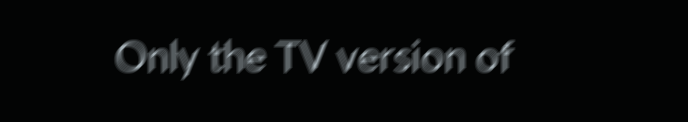Only the TV version of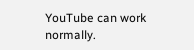YouTube can work normally.